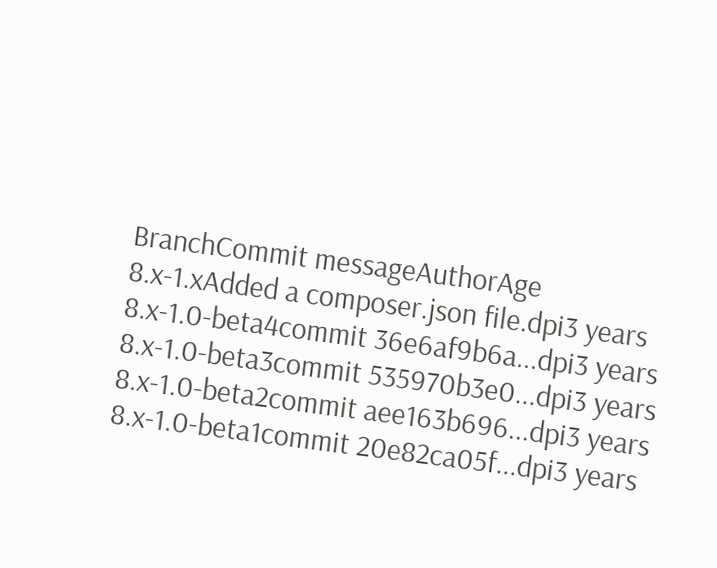BranchCommit messageAuthorAge
8.x-1.xAdded a composer.json file.dpi3 years
8.x-1.0-beta4commit 36e6af9b6a...dpi3 years
8.x-1.0-beta3commit 535970b3e0...dpi3 years
8.x-1.0-beta2commit aee163b696...dpi3 years
8.x-1.0-beta1commit 20e82ca05f...dpi3 years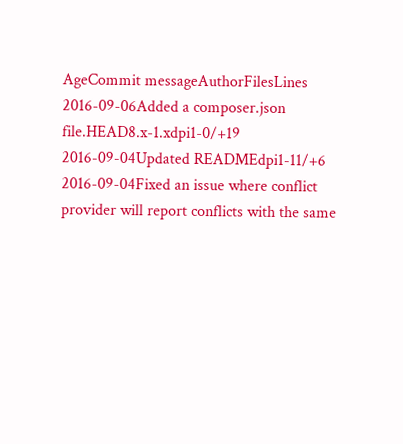AgeCommit messageAuthorFilesLines
2016-09-06Added a composer.json file.HEAD8.x-1.xdpi1-0/+19
2016-09-04Updated READMEdpi1-11/+6
2016-09-04Fixed an issue where conflict provider will report conflicts with the same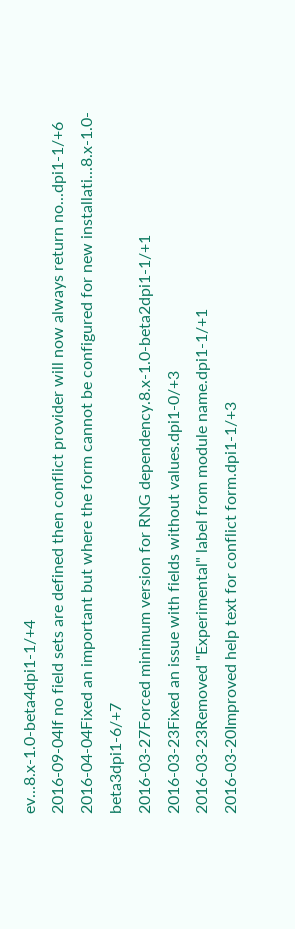ev...8.x-1.0-beta4dpi1-1/+4
2016-09-04If no field sets are defined then conflict provider will now always return no...dpi1-1/+6
2016-04-04Fixed an important but where the form cannot be configured for new installati...8.x-1.0-beta3dpi1-6/+7
2016-03-27Forced minimum version for RNG dependency.8.x-1.0-beta2dpi1-1/+1
2016-03-23Fixed an issue with fields without values.dpi1-0/+3
2016-03-23Removed "Experimental" label from module name.dpi1-1/+1
2016-03-20Improved help text for conflict form.dpi1-1/+3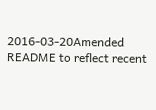2016-03-20Amended README to reflect recent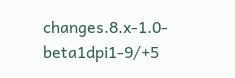changes.8.x-1.0-beta1dpi1-9/+5